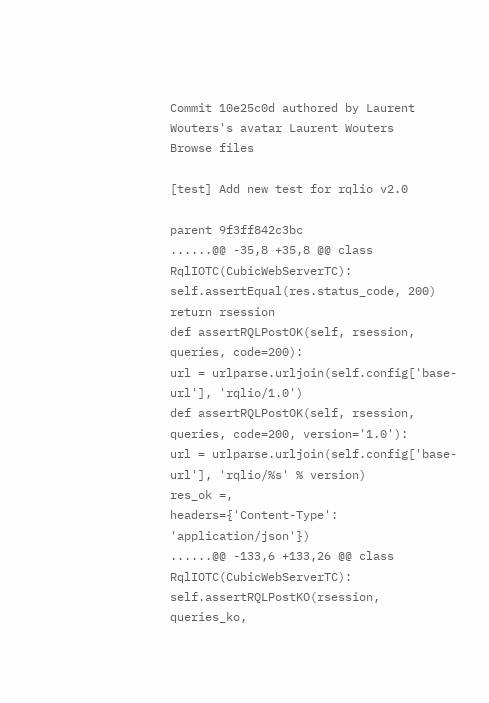Commit 10e25c0d authored by Laurent Wouters's avatar Laurent Wouters
Browse files

[test] Add new test for rqlio v2.0

parent 9f3ff842c3bc
......@@ -35,8 +35,8 @@ class RqlIOTC(CubicWebServerTC):
self.assertEqual(res.status_code, 200)
return rsession
def assertRQLPostOK(self, rsession, queries, code=200):
url = urlparse.urljoin(self.config['base-url'], 'rqlio/1.0')
def assertRQLPostOK(self, rsession, queries, code=200, version='1.0'):
url = urlparse.urljoin(self.config['base-url'], 'rqlio/%s' % version)
res_ok =,
headers={'Content-Type': 'application/json'})
......@@ -133,6 +133,26 @@ class RqlIOTC(CubicWebServerTC):
self.assertRQLPostKO(rsession, queries_ko,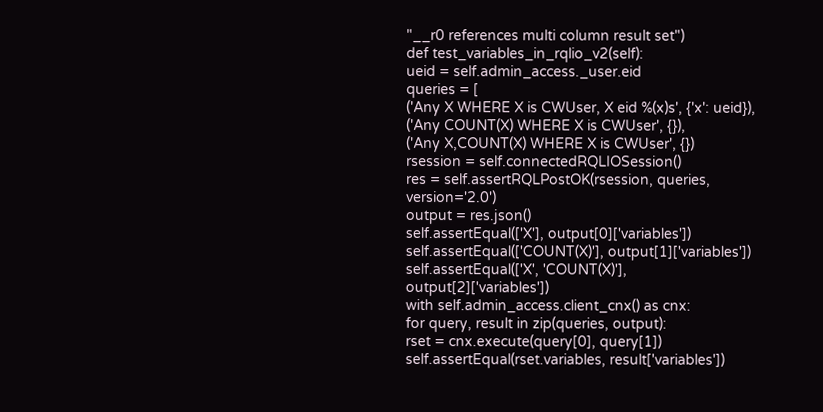"__r0 references multi column result set")
def test_variables_in_rqlio_v2(self):
ueid = self.admin_access._user.eid
queries = [
('Any X WHERE X is CWUser, X eid %(x)s', {'x': ueid}),
('Any COUNT(X) WHERE X is CWUser', {}),
('Any X,COUNT(X) WHERE X is CWUser', {})
rsession = self.connectedRQLIOSession()
res = self.assertRQLPostOK(rsession, queries, version='2.0')
output = res.json()
self.assertEqual(['X'], output[0]['variables'])
self.assertEqual(['COUNT(X)'], output[1]['variables'])
self.assertEqual(['X', 'COUNT(X)'], output[2]['variables'])
with self.admin_access.client_cnx() as cnx:
for query, result in zip(queries, output):
rset = cnx.execute(query[0], query[1])
self.assertEqual(rset.variables, result['variables'])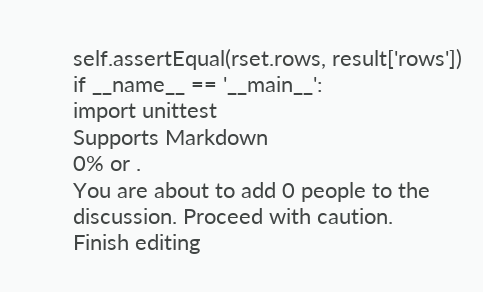self.assertEqual(rset.rows, result['rows'])
if __name__ == '__main__':
import unittest
Supports Markdown
0% or .
You are about to add 0 people to the discussion. Proceed with caution.
Finish editing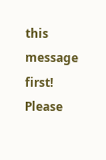this message first!
Please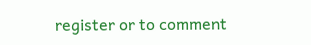register or to comment